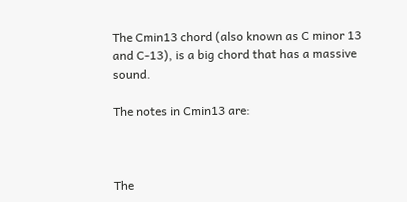The Cmin13 chord (also known as C minor 13 and C-13), is a big chord that has a massive sound.

The notes in Cmin13 are:



The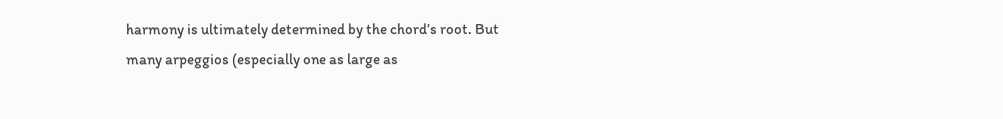harmony is ultimately determined by the chord’s root. But many arpeggios (especially one as large as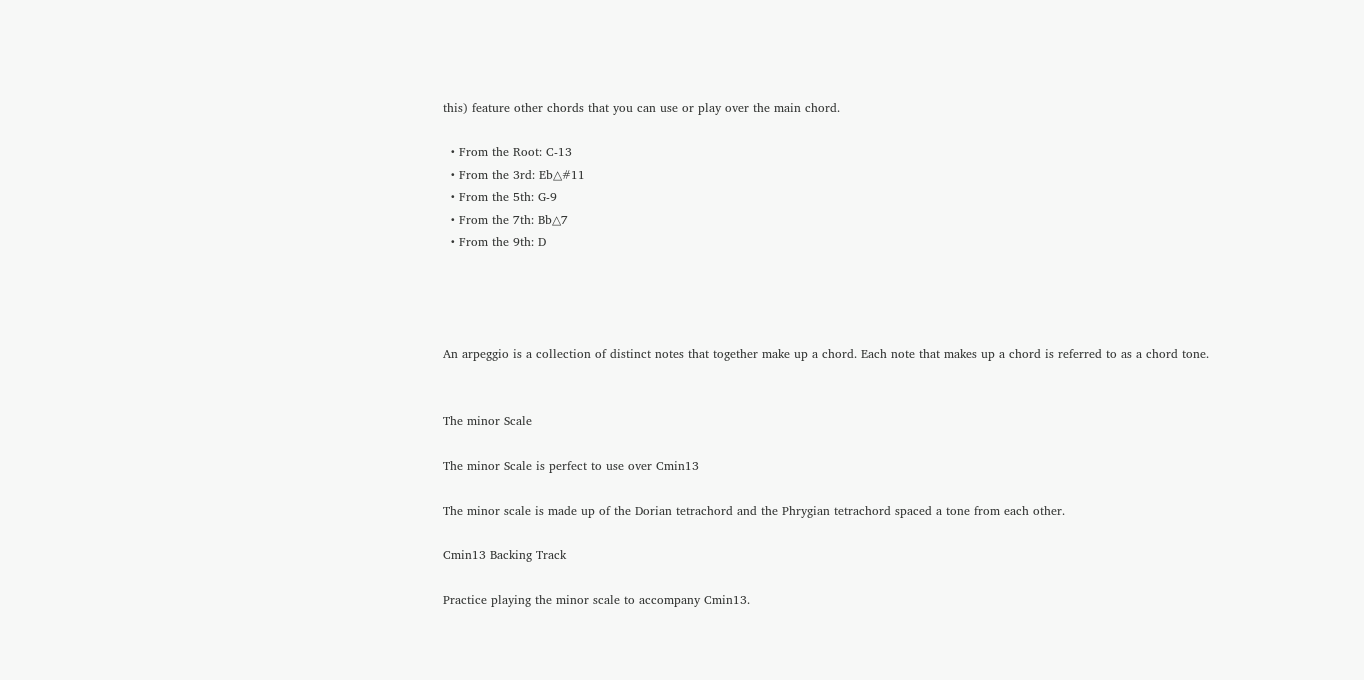this) feature other chords that you can use or play over the main chord.

  • From the Root: C-13
  • From the 3rd: Eb△#11
  • From the 5th: G-9
  • From the 7th: Bb△7
  • From the 9th: D




An arpeggio is a collection of distinct notes that together make up a chord. Each note that makes up a chord is referred to as a chord tone.


The minor Scale

The minor Scale is perfect to use over Cmin13

The minor scale is made up of the Dorian tetrachord and the Phrygian tetrachord spaced a tone from each other.

Cmin13 Backing Track

Practice playing the minor scale to accompany Cmin13.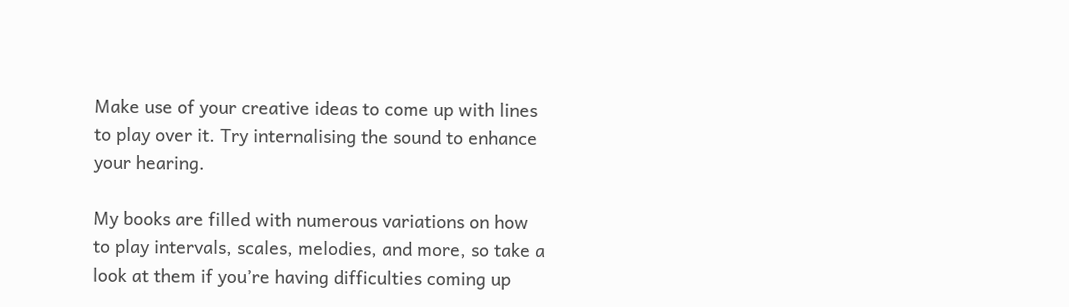Make use of your creative ideas to come up with lines to play over it. Try internalising the sound to enhance your hearing.

My books are filled with numerous variations on how to play intervals, scales, melodies, and more, so take a look at them if you’re having difficulties coming up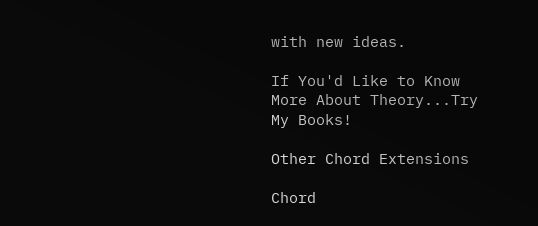with new ideas.

If You'd Like to Know More About Theory...Try My Books!

Other Chord Extensions

Chord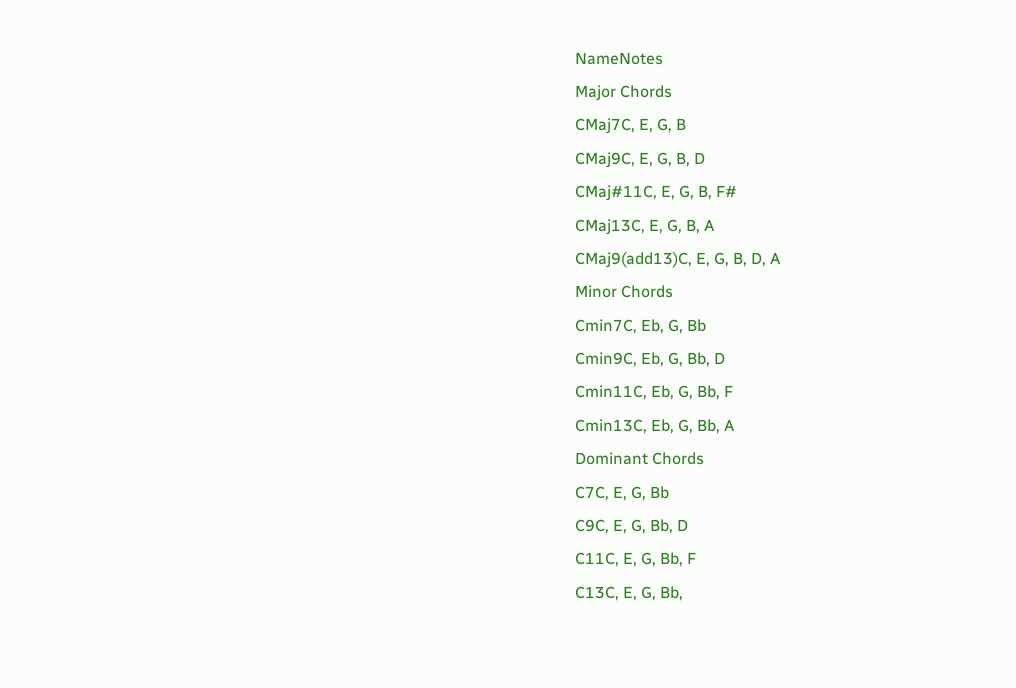NameNotes
Major Chords
CMaj7C, E, G, B
CMaj9C, E, G, B, D
CMaj#11C, E, G, B, F#
CMaj13C, E, G, B, A
CMaj9(add13)C, E, G, B, D, A
Minor Chords
Cmin7C, Eb, G, Bb
Cmin9C, Eb, G, Bb, D
Cmin11C, Eb, G, Bb, F
Cmin13C, Eb, G, Bb, A
Dominant Chords
C7C, E, G, Bb
C9C, E, G, Bb, D
C11C, E, G, Bb, F
C13C, E, G, Bb,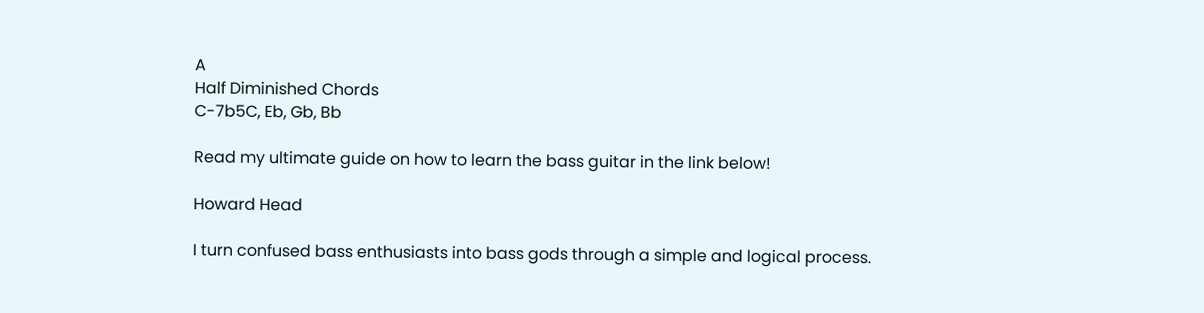A
Half Diminished Chords
C-7b5C, Eb, Gb, Bb

Read my ultimate guide on how to learn the bass guitar in the link below!

Howard Head

I turn confused bass enthusiasts into bass gods through a simple and logical process.